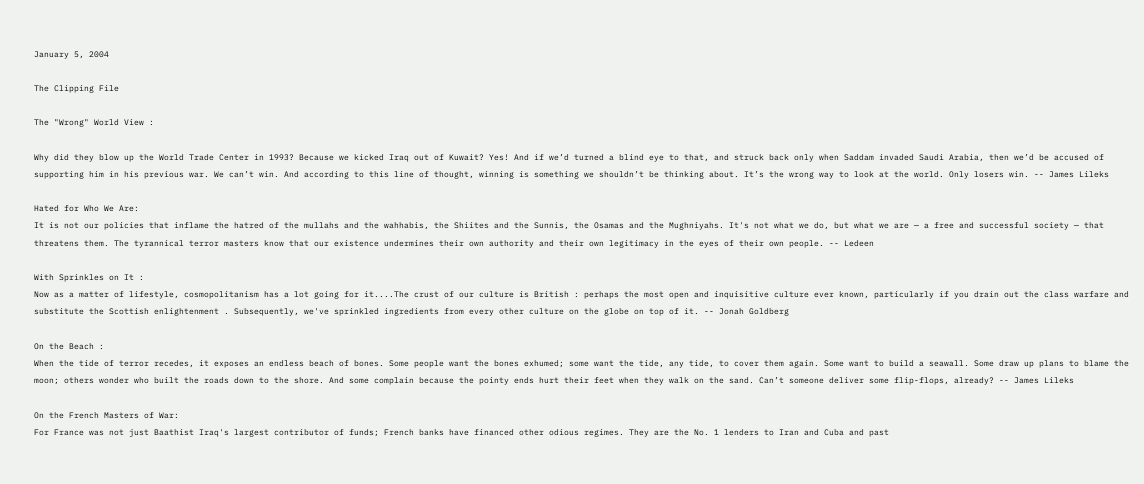January 5, 2004

The Clipping File

The "Wrong" World View :

Why did they blow up the World Trade Center in 1993? Because we kicked Iraq out of Kuwait? Yes! And if we’d turned a blind eye to that, and struck back only when Saddam invaded Saudi Arabia, then we’d be accused of supporting him in his previous war. We can’t win. And according to this line of thought, winning is something we shouldn’t be thinking about. It’s the wrong way to look at the world. Only losers win. -- James Lileks

Hated for Who We Are:
It is not our policies that inflame the hatred of the mullahs and the wahhabis, the Shiites and the Sunnis, the Osamas and the Mughniyahs. It's not what we do, but what we are — a free and successful society — that threatens them. The tyrannical terror masters know that our existence undermines their own authority and their own legitimacy in the eyes of their own people. -- Ledeen

With Sprinkles on It :
Now as a matter of lifestyle, cosmopolitanism has a lot going for it....The crust of our culture is British : perhaps the most open and inquisitive culture ever known, particularly if you drain out the class warfare and substitute the Scottish enlightenment . Subsequently, we've sprinkled ingredients from every other culture on the globe on top of it. -- Jonah Goldberg

On the Beach :
When the tide of terror recedes, it exposes an endless beach of bones. Some people want the bones exhumed; some want the tide, any tide, to cover them again. Some want to build a seawall. Some draw up plans to blame the moon; others wonder who built the roads down to the shore. And some complain because the pointy ends hurt their feet when they walk on the sand. Can’t someone deliver some flip-flops, already? -- James Lileks

On the French Masters of War:
For France was not just Baathist Iraq's largest contributor of funds; French banks have financed other odious regimes. They are the No. 1 lenders to Iran and Cuba and past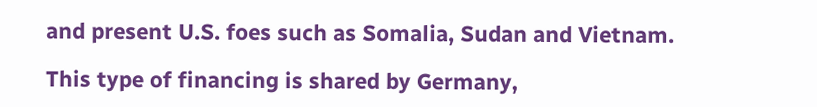and present U.S. foes such as Somalia, Sudan and Vietnam.

This type of financing is shared by Germany,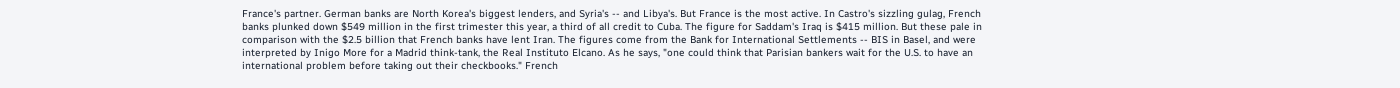France's partner. German banks are North Korea's biggest lenders, and Syria's -- and Libya's. But France is the most active. In Castro's sizzling gulag, French banks plunked down $549 million in the first trimester this year, a third of all credit to Cuba. The figure for Saddam's Iraq is $415 million. But these pale in comparison with the $2.5 billion that French banks have lent Iran. The figures come from the Bank for International Settlements -- BIS in Basel, and were interpreted by Inigo More for a Madrid think-tank, the Real Instituto Elcano. As he says, "one could think that Parisian bankers wait for the U.S. to have an international problem before taking out their checkbooks." French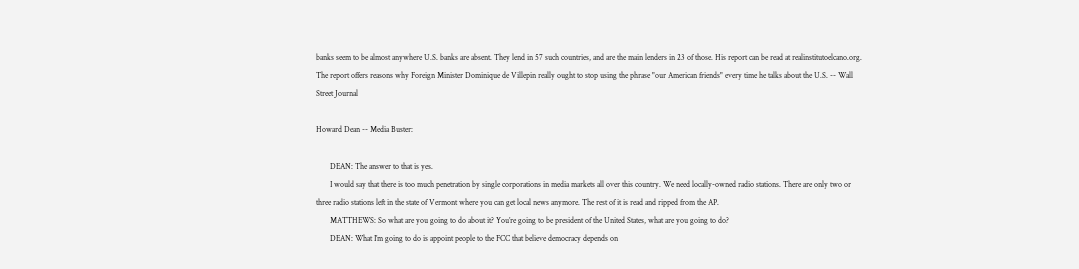banks seem to be almost anywhere U.S. banks are absent. They lend in 57 such countries, and are the main lenders in 23 of those. His report can be read at realinstitutoelcano.org. The report offers reasons why Foreign Minister Dominique de Villepin really ought to stop using the phrase "our American friends" every time he talks about the U.S. -- Wall Street Journal

Howard Dean -- Media Buster:

       DEAN: The answer to that is yes.
       I would say that there is too much penetration by single corporations in media markets all over this country. We need locally-owned radio stations. There are only two or three radio stations left in the state of Vermont where you can get local news anymore. The rest of it is read and ripped from the AP.
       MATTHEWS: So what are you going to do about it? You’re going to be president of the United States, what are you going to do?
       DEAN: What I’m going to do is appoint people to the FCC that believe democracy depends on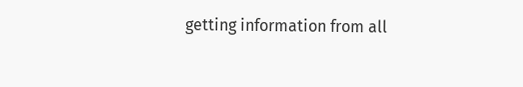getting information from all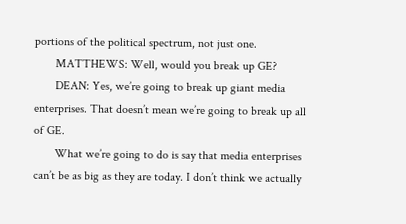portions of the political spectrum, not just one.
       MATTHEWS: Well, would you break up GE?
       DEAN: Yes, we’re going to break up giant media enterprises. That doesn’t mean we’re going to break up all of GE.
       What we’re going to do is say that media enterprises can’t be as big as they are today. I don’t think we actually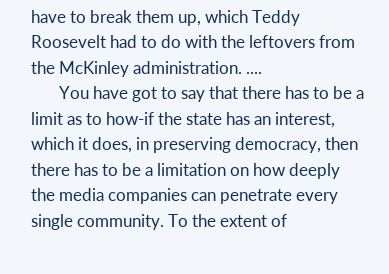have to break them up, which Teddy Roosevelt had to do with the leftovers from the McKinley administration. ....
       You have got to say that there has to be a limit as to how-if the state has an interest, which it does, in preserving democracy, then there has to be a limitation on how deeply the media companies can penetrate every single community. To the extent of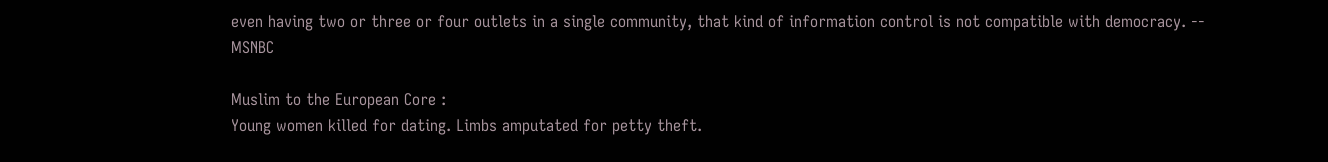even having two or three or four outlets in a single community, that kind of information control is not compatible with democracy. -- MSNBC

Muslim to the European Core :
Young women killed for dating. Limbs amputated for petty theft.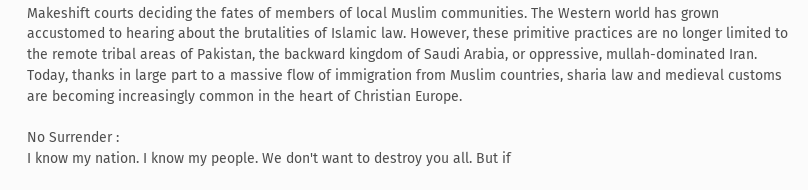Makeshift courts deciding the fates of members of local Muslim communities. The Western world has grown accustomed to hearing about the brutalities of Islamic law. However, these primitive practices are no longer limited to the remote tribal areas of Pakistan, the backward kingdom of Saudi Arabia, or oppressive, mullah-dominated Iran. Today, thanks in large part to a massive flow of immigration from Muslim countries, sharia law and medieval customs are becoming increasingly common in the heart of Christian Europe.

No Surrender :
I know my nation. I know my people. We don't want to destroy you all. But if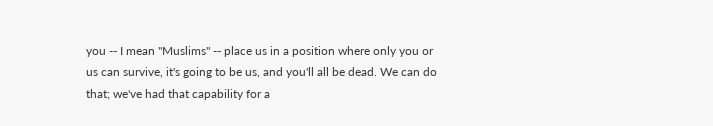you -- I mean "Muslims" -- place us in a position where only you or us can survive, it's going to be us, and you'll all be dead. We can do that; we've had that capability for a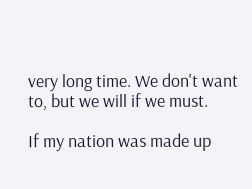very long time. We don't want to, but we will if we must.

If my nation was made up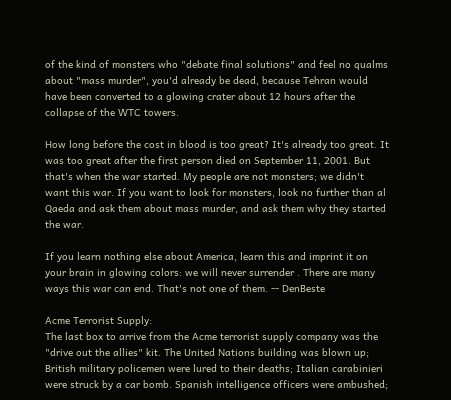of the kind of monsters who "debate final solutions" and feel no qualms about "mass murder", you'd already be dead, because Tehran would have been converted to a glowing crater about 12 hours after the collapse of the WTC towers.

How long before the cost in blood is too great? It's already too great. It was too great after the first person died on September 11, 2001. But that's when the war started. My people are not monsters; we didn't want this war. If you want to look for monsters, look no further than al Qaeda and ask them about mass murder, and ask them why they started the war.

If you learn nothing else about America, learn this and imprint it on your brain in glowing colors: we will never surrender . There are many ways this war can end. That's not one of them. -- DenBeste

Acme Terrorist Supply:
The last box to arrive from the Acme terrorist supply company was the "drive out the allies" kit. The United Nations building was blown up; British military policemen were lured to their deaths; Italian carabinieri were struck by a car bomb. Spanish intelligence officers were ambushed;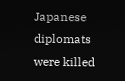Japanese diplomats were killed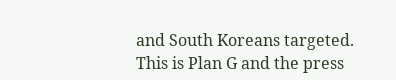and South Koreans targeted. This is Plan G and the press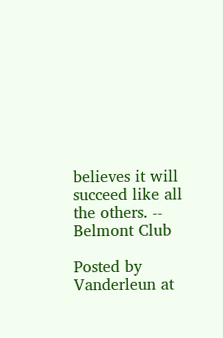believes it will succeed like all the others. -- Belmont Club

Posted by Vanderleun at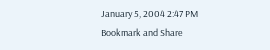January 5, 2004 2:47 PM
Bookmark and Share